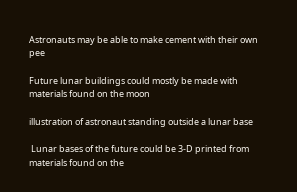Astronauts may be able to make cement with their own pee

Future lunar buildings could mostly be made with materials found on the moon

illustration of astronaut standing outside a lunar base

 Lunar bases of the future could be 3-D printed from materials found on the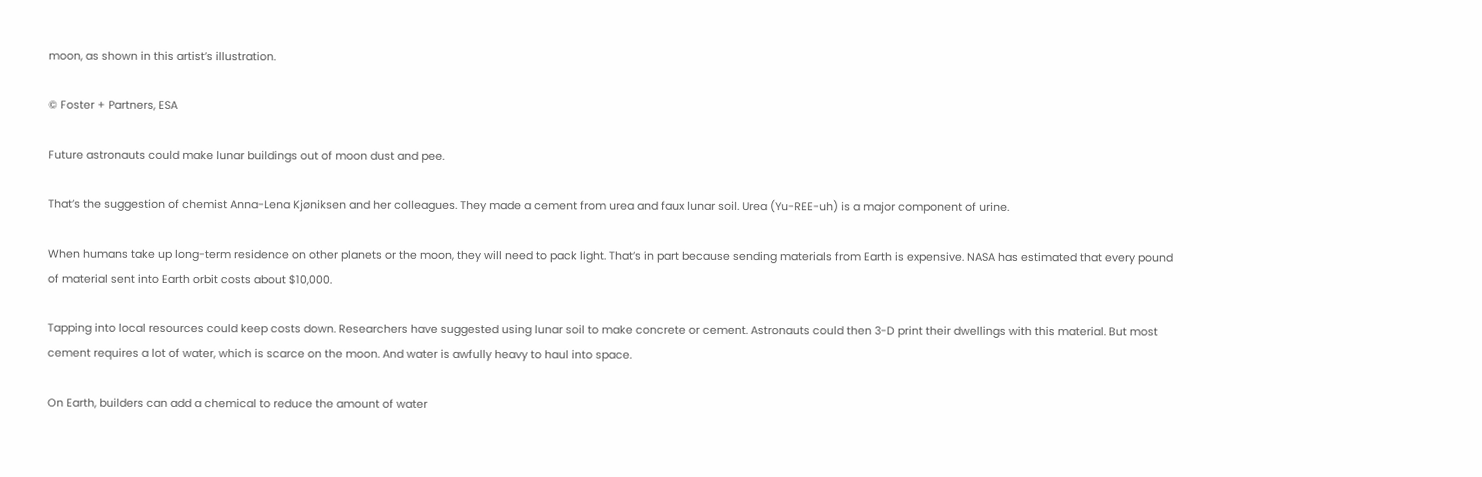moon, as shown in this artist’s illustration.

© Foster + Partners, ESA

Future astronauts could make lunar buildings out of moon dust and pee.

That’s the suggestion of chemist Anna-Lena Kjøniksen and her colleagues. They made a cement from urea and faux lunar soil. Urea (Yu-REE-uh) is a major component of urine.

When humans take up long-term residence on other planets or the moon, they will need to pack light. That’s in part because sending materials from Earth is expensive. NASA has estimated that every pound of material sent into Earth orbit costs about $10,000.

Tapping into local resources could keep costs down. Researchers have suggested using lunar soil to make concrete or cement. Astronauts could then 3-D print their dwellings with this material. But most cement requires a lot of water, which is scarce on the moon. And water is awfully heavy to haul into space.

On Earth, builders can add a chemical to reduce the amount of water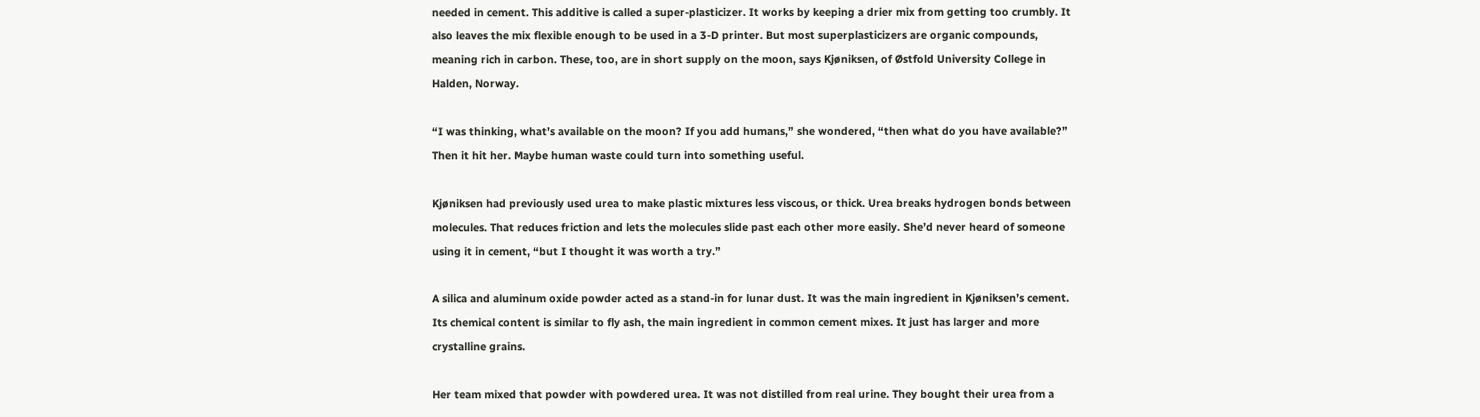needed in cement. This additive is called a super-plasticizer. It works by keeping a drier mix from getting too crumbly. It also leaves the mix flexible enough to be used in a 3-D printer. But most superplasticizers are organic compounds, meaning rich in carbon. These, too, are in short supply on the moon, says Kjøniksen, of Østfold University College in Halden, Norway.

“I was thinking, what’s available on the moon? If you add humans,” she wondered, “then what do you have available?” Then it hit her. Maybe human waste could turn into something useful.

Kjøniksen had previously used urea to make plastic mixtures less viscous, or thick. Urea breaks hydrogen bonds between molecules. That reduces friction and lets the molecules slide past each other more easily. She’d never heard of someone using it in cement, “but I thought it was worth a try.”

A silica and aluminum oxide powder acted as a stand-in for lunar dust. It was the main ingredient in Kjøniksen’s cement. Its chemical content is similar to fly ash, the main ingredient in common cement mixes. It just has larger and more crystalline grains.

Her team mixed that powder with powdered urea. It was not distilled from real urine. They bought their urea from a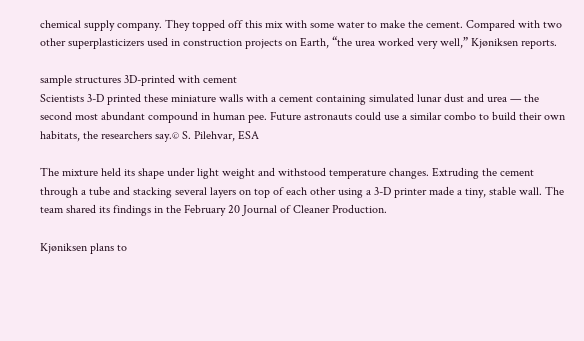chemical supply company. They topped off this mix with some water to make the cement. Compared with two other superplasticizers used in construction projects on Earth, “the urea worked very well,” Kjøniksen reports.

sample structures 3D-printed with cement
Scientists 3-D printed these miniature walls with a cement containing simulated lunar dust and urea — the second most abundant compound in human pee. Future astronauts could use a similar combo to build their own habitats, the researchers say.© S. Pilehvar, ESA

The mixture held its shape under light weight and withstood temperature changes. Extruding the cement through a tube and stacking several layers on top of each other using a 3-D printer made a tiny, stable wall. The team shared its findings in the February 20 Journal of Cleaner Production.

Kjøniksen plans to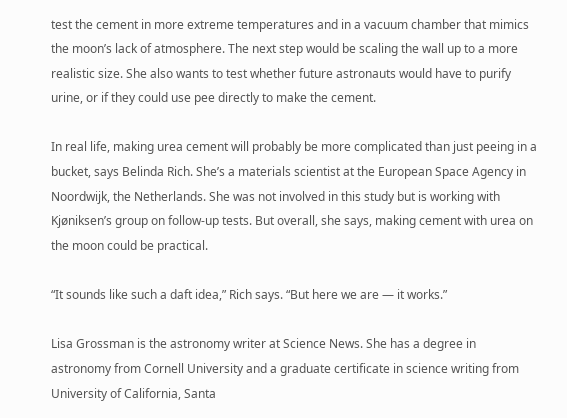test the cement in more extreme temperatures and in a vacuum chamber that mimics the moon’s lack of atmosphere. The next step would be scaling the wall up to a more realistic size. She also wants to test whether future astronauts would have to purify urine, or if they could use pee directly to make the cement.

In real life, making urea cement will probably be more complicated than just peeing in a bucket, says Belinda Rich. She’s a materials scientist at the European Space Agency in Noordwijk, the Netherlands. She was not involved in this study but is working with Kjøniksen’s group on follow-up tests. But overall, she says, making cement with urea on the moon could be practical.

“It sounds like such a daft idea,” Rich says. “But here we are — it works.”

Lisa Grossman is the astronomy writer at Science News. She has a degree in astronomy from Cornell University and a graduate certificate in science writing from University of California, Santa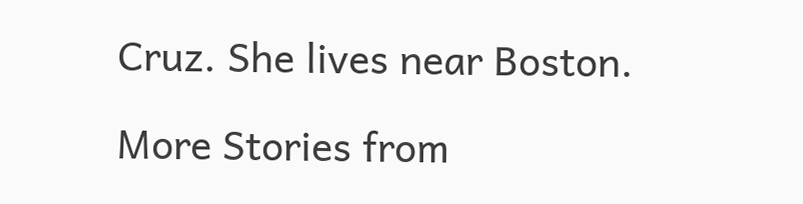Cruz. She lives near Boston.

More Stories from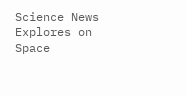Science News Explores on Space